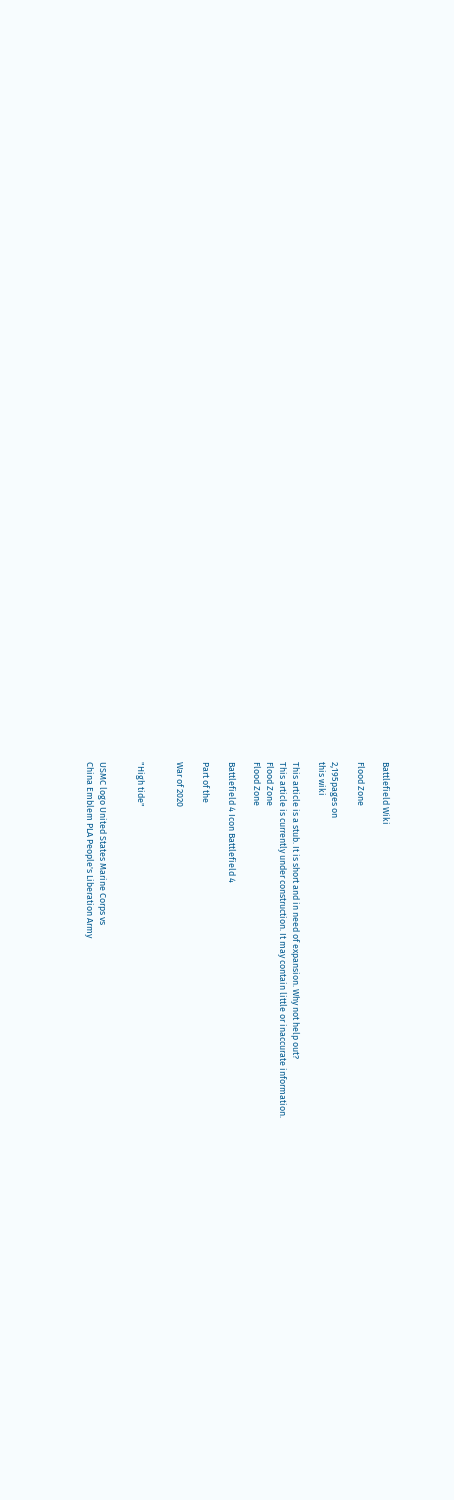Battlefield Wiki

Flood Zone

2,195pages on
this wiki

This article is a stub. It is short and in need of expansion. Why not help out?
This article is currently under construction. It may contain little or inaccurate information.
Flood Zone
Flood Zone

Battlefield 4 Icon Battlefield 4

Part of the

War of 2020


"High tide"


USMC logo United States Marine Corps vs
China Emblem PLA People's Liberation Army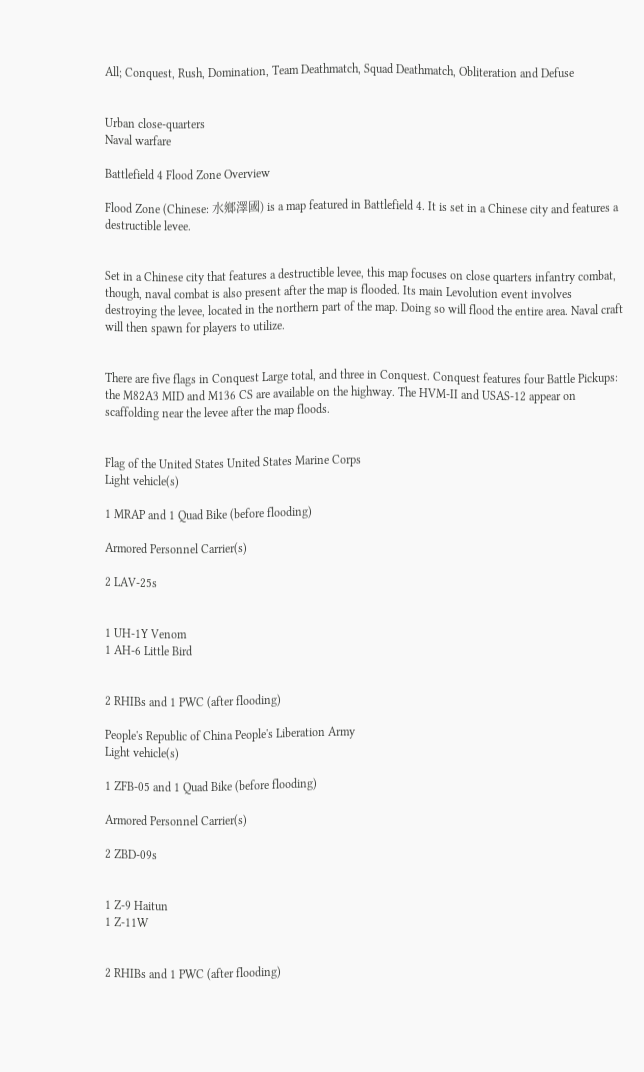All; Conquest, Rush, Domination, Team Deathmatch, Squad Deathmatch, Obliteration and Defuse


Urban close-quarters
Naval warfare

Battlefield 4 Flood Zone Overview

Flood Zone (Chinese: 水鄉澤國) is a map featured in Battlefield 4. It is set in a Chinese city and features a destructible levee.


Set in a Chinese city that features a destructible levee, this map focuses on close quarters infantry combat, though, naval combat is also present after the map is flooded. Its main Levolution event involves destroying the levee, located in the northern part of the map. Doing so will flood the entire area. Naval craft will then spawn for players to utilize.


There are five flags in Conquest Large total, and three in Conquest. Conquest features four Battle Pickups: the M82A3 MID and M136 CS are available on the highway. The HVM-II and USAS-12 appear on scaffolding near the levee after the map floods.


Flag of the United States United States Marine Corps
Light vehicle(s)

1 MRAP and 1 Quad Bike (before flooding)

Armored Personnel Carrier(s)

2 LAV-25s


1 UH-1Y Venom
1 AH-6 Little Bird


2 RHIBs and 1 PWC (after flooding)

People's Republic of China People's Liberation Army
Light vehicle(s)

1 ZFB-05 and 1 Quad Bike (before flooding)

Armored Personnel Carrier(s)

2 ZBD-09s


1 Z-9 Haitun
1 Z-11W


2 RHIBs and 1 PWC (after flooding)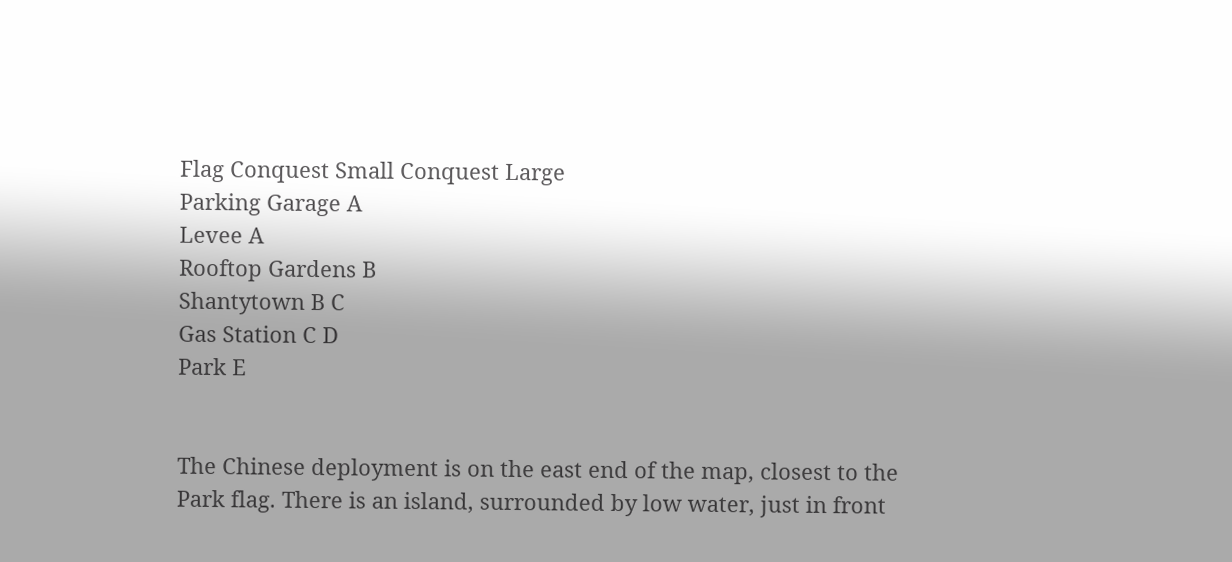Flag Conquest Small Conquest Large
Parking Garage A
Levee A
Rooftop Gardens B
Shantytown B C
Gas Station C D
Park E


The Chinese deployment is on the east end of the map, closest to the Park flag. There is an island, surrounded by low water, just in front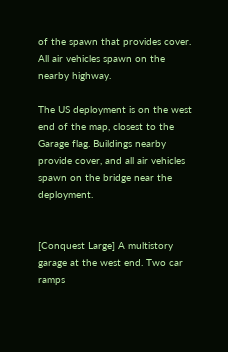of the spawn that provides cover. All air vehicles spawn on the nearby highway.

The US deployment is on the west end of the map, closest to the Garage flag. Buildings nearby provide cover, and all air vehicles spawn on the bridge near the deployment.


[Conquest Large] A multistory garage at the west end. Two car ramps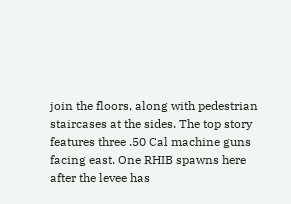join the floors, along with pedestrian staircases at the sides. The top story features three .50 Cal machine guns facing east. One RHIB spawns here after the levee has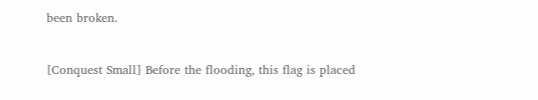been broken.


[Conquest Small] Before the flooding, this flag is placed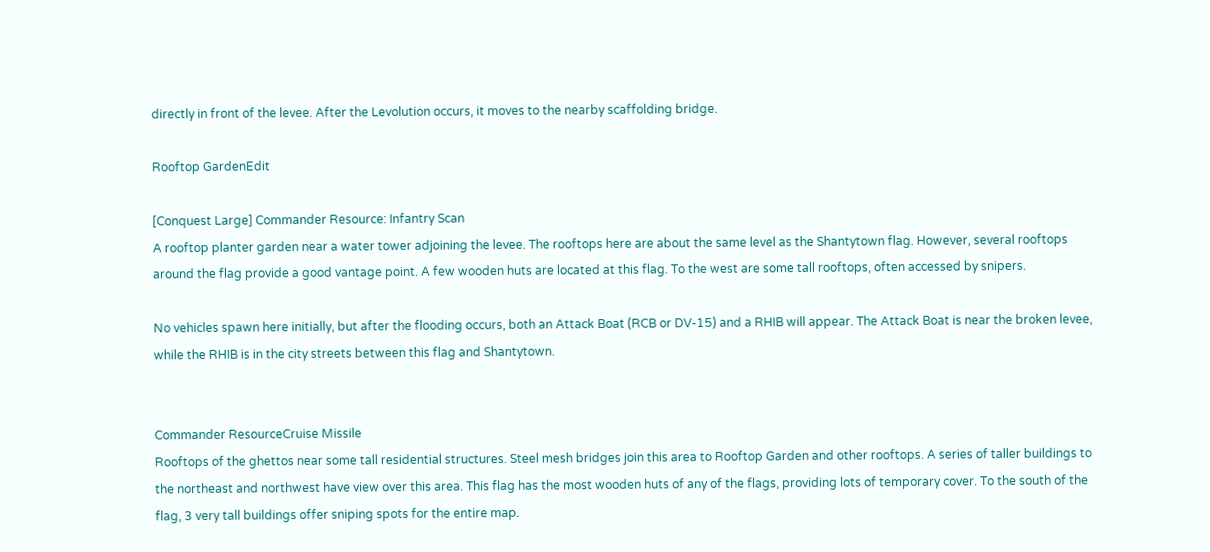directly in front of the levee. After the Levolution occurs, it moves to the nearby scaffolding bridge.

Rooftop GardenEdit

[Conquest Large] Commander Resource: Infantry Scan
A rooftop planter garden near a water tower adjoining the levee. The rooftops here are about the same level as the Shantytown flag. However, several rooftops around the flag provide a good vantage point. A few wooden huts are located at this flag. To the west are some tall rooftops, often accessed by snipers.

No vehicles spawn here initially, but after the flooding occurs, both an Attack Boat (RCB or DV-15) and a RHIB will appear. The Attack Boat is near the broken levee, while the RHIB is in the city streets between this flag and Shantytown.


Commander ResourceCruise Missile
Rooftops of the ghettos near some tall residential structures. Steel mesh bridges join this area to Rooftop Garden and other rooftops. A series of taller buildings to the northeast and northwest have view over this area. This flag has the most wooden huts of any of the flags, providing lots of temporary cover. To the south of the flag, 3 very tall buildings offer sniping spots for the entire map.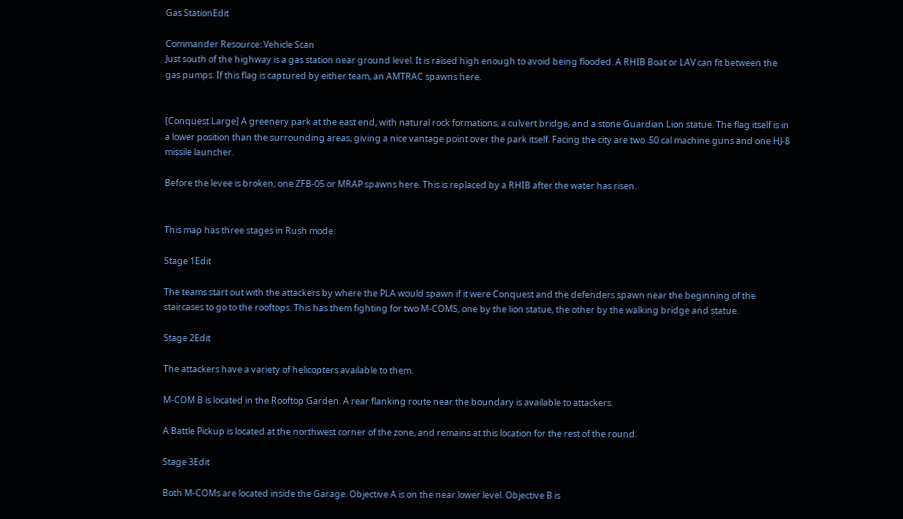Gas StationEdit

Commander Resource: Vehicle Scan
Just south of the highway is a gas station near ground level. It is raised high enough to avoid being flooded. A RHIB Boat or LAV can fit between the gas pumps. If this flag is captured by either team, an AMTRAC spawns here.


[Conquest Large] A greenery park at the east end, with natural rock formations, a culvert bridge, and a stone Guardian Lion statue. The flag itself is in a lower position than the surrounding areas, giving a nice vantage point over the park itself. Facing the city are two .50 cal machine guns and one HJ-8 missile launcher.

Before the levee is broken, one ZFB-05 or MRAP spawns here. This is replaced by a RHIB after the water has risen.


This map has three stages in Rush mode.

Stage 1Edit

The teams start out with the attackers by where the PLA would spawn if it were Conquest and the defenders spawn near the beginning of the staircases to go to the rooftops. This has them fighting for two M-COMS, one by the lion statue, the other by the walking bridge and statue.

Stage 2Edit

The attackers have a variety of helicopters available to them.

M-COM B is located in the Rooftop Garden. A rear flanking route near the boundary is available to attackers.

A Battle Pickup is located at the northwest corner of the zone, and remains at this location for the rest of the round.

Stage 3Edit

Both M-COMs are located inside the Garage. Objective A is on the near lower level. Objective B is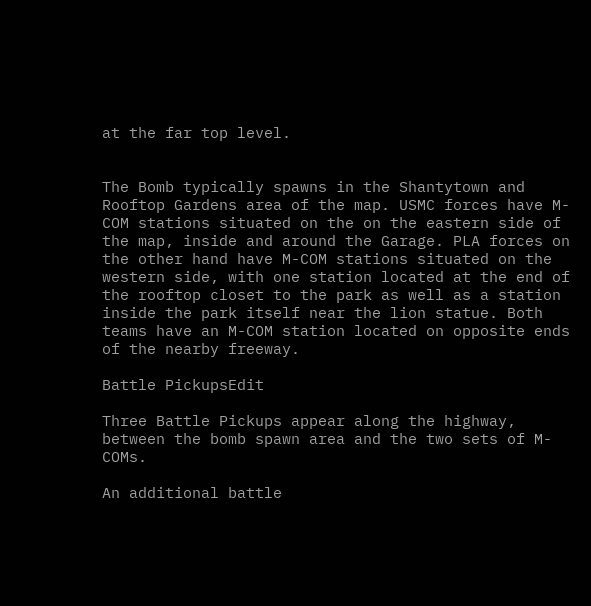at the far top level.


The Bomb typically spawns in the Shantytown and Rooftop Gardens area of the map. USMC forces have M-COM stations situated on the on the eastern side of the map, inside and around the Garage. PLA forces on the other hand have M-COM stations situated on the western side, with one station located at the end of the rooftop closet to the park as well as a station inside the park itself near the lion statue. Both teams have an M-COM station located on opposite ends of the nearby freeway.

Battle PickupsEdit

Three Battle Pickups appear along the highway, between the bomb spawn area and the two sets of M-COMs.

An additional battle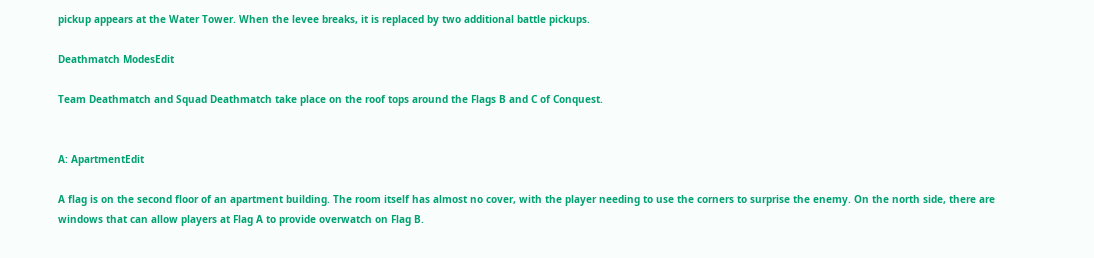pickup appears at the Water Tower. When the levee breaks, it is replaced by two additional battle pickups.

Deathmatch ModesEdit

Team Deathmatch and Squad Deathmatch take place on the roof tops around the Flags B and C of Conquest.


A: ApartmentEdit

A flag is on the second floor of an apartment building. The room itself has almost no cover, with the player needing to use the corners to surprise the enemy. On the north side, there are windows that can allow players at Flag A to provide overwatch on Flag B.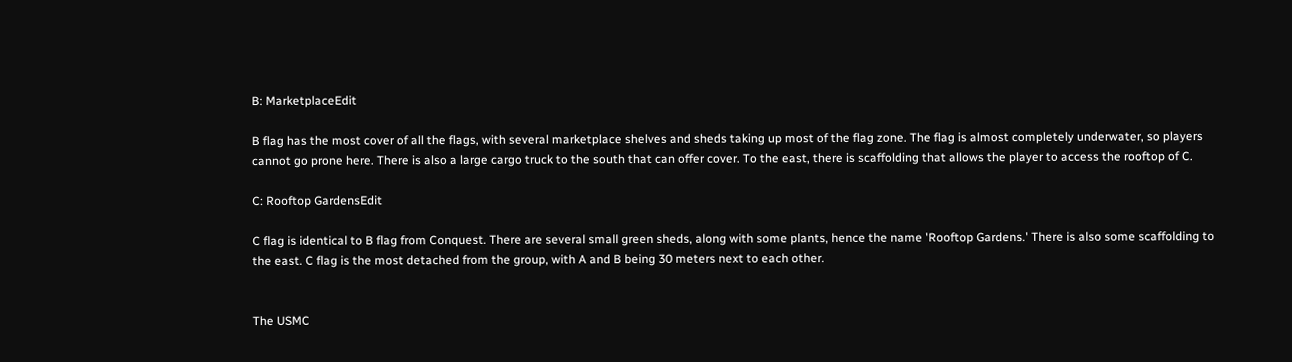B: MarketplaceEdit

B flag has the most cover of all the flags, with several marketplace shelves and sheds taking up most of the flag zone. The flag is almost completely underwater, so players cannot go prone here. There is also a large cargo truck to the south that can offer cover. To the east, there is scaffolding that allows the player to access the rooftop of C.

C: Rooftop GardensEdit

C flag is identical to B flag from Conquest. There are several small green sheds, along with some plants, hence the name 'Rooftop Gardens.' There is also some scaffolding to the east. C flag is the most detached from the group, with A and B being 30 meters next to each other.


The USMC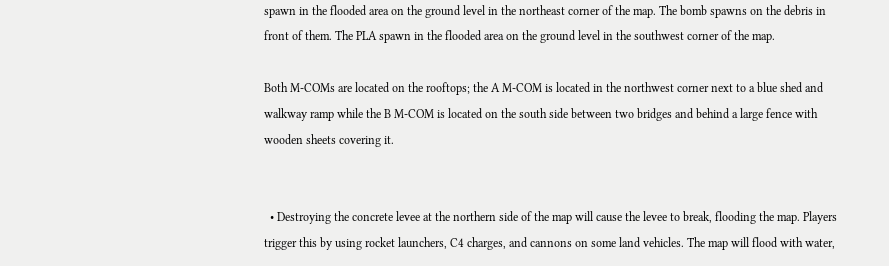spawn in the flooded area on the ground level in the northeast corner of the map. The bomb spawns on the debris in front of them. The PLA spawn in the flooded area on the ground level in the southwest corner of the map.

Both M-COMs are located on the rooftops; the A M-COM is located in the northwest corner next to a blue shed and walkway ramp while the B M-COM is located on the south side between two bridges and behind a large fence with wooden sheets covering it.


  • Destroying the concrete levee at the northern side of the map will cause the levee to break, flooding the map. Players trigger this by using rocket launchers, C4 charges, and cannons on some land vehicles. The map will flood with water,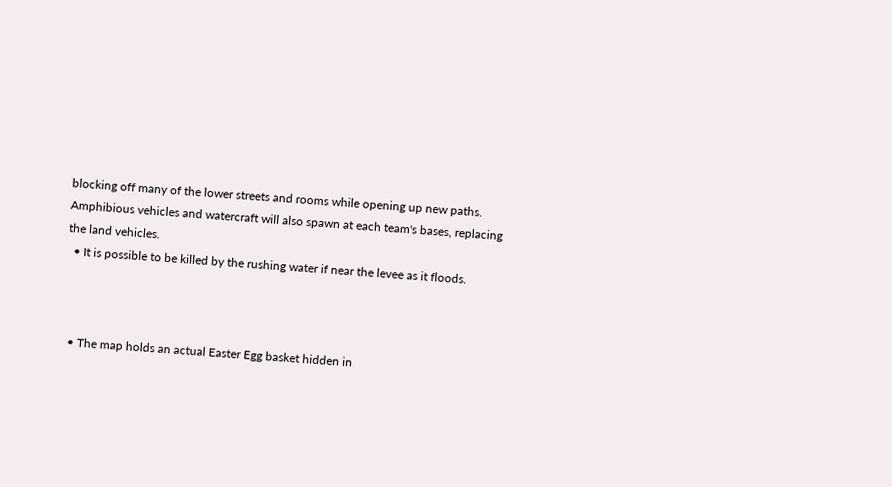blocking off many of the lower streets and rooms while opening up new paths. Amphibious vehicles and watercraft will also spawn at each team's bases, replacing the land vehicles.
  • It is possible to be killed by the rushing water if near the levee as it floods.



  • The map holds an actual Easter Egg basket hidden in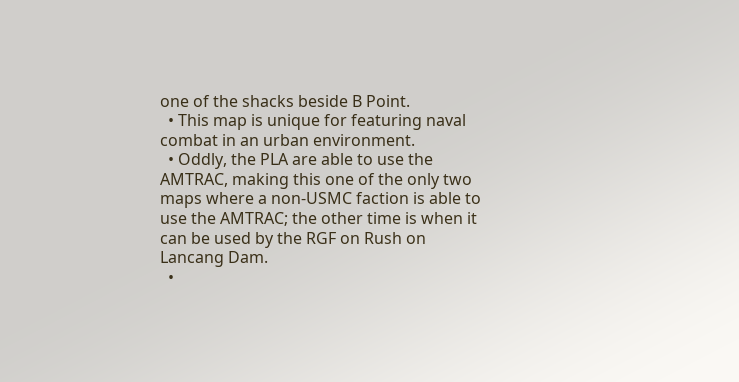one of the shacks beside B Point.
  • This map is unique for featuring naval combat in an urban environment.
  • Oddly, the PLA are able to use the AMTRAC, making this one of the only two maps where a non-USMC faction is able to use the AMTRAC; the other time is when it can be used by the RGF on Rush on Lancang Dam.
  •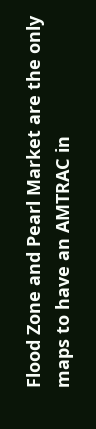Flood Zone and Pearl Market are the only maps to have an AMTRAC in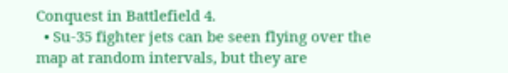Conquest in Battlefield 4.
  • Su-35 fighter jets can be seen flying over the map at random intervals, but they are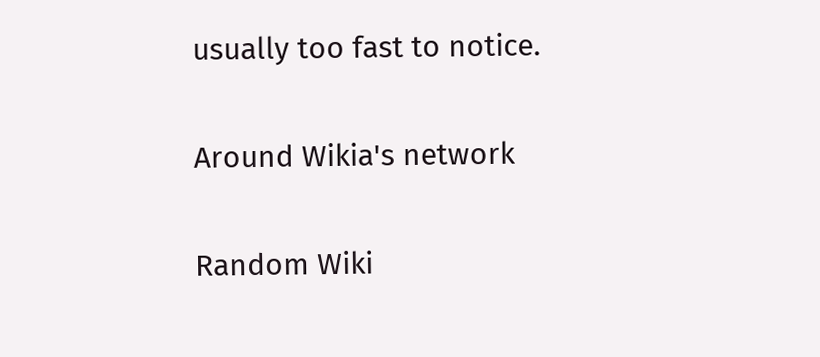usually too fast to notice.

Around Wikia's network

Random Wiki